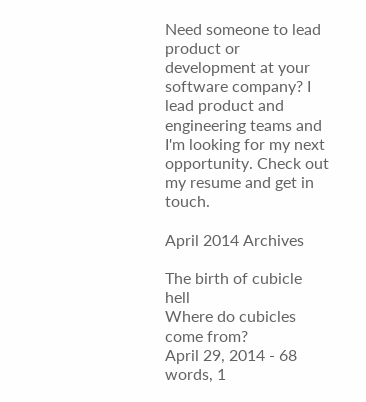Need someone to lead product or development at your software company? I lead product and engineering teams and I'm looking for my next opportunity. Check out my resume and get in touch.

April 2014 Archives

The birth of cubicle hell
Where do cubicles come from?
April 29, 2014 - 68 words, 1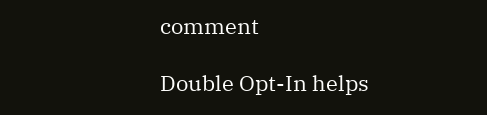comment

Double Opt-In helps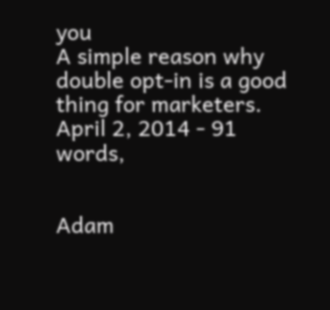you
A simple reason why double opt-in is a good thing for marketers.
April 2, 2014 - 91 words,


Adam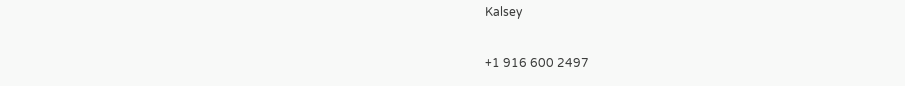Kalsey

+1 916 600 2497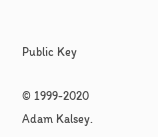Public Key

© 1999-2020 Adam Kalsey.